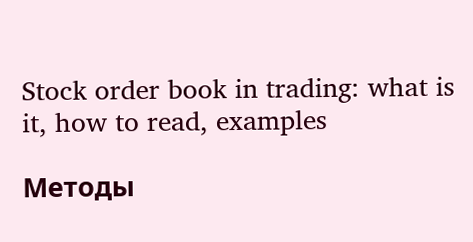Stock order book in trading: what is it, how to read, examples

Методы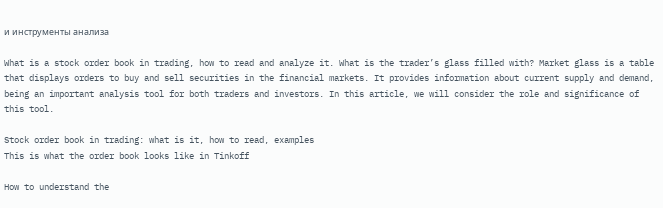и инструменты анализа

What is a stock order book in trading, how to read and analyze it. What is the trader’s glass filled with? Market glass is a table that displays orders to buy and sell securities in the financial markets. It provides information about current supply and demand, being an important analysis tool for both traders and investors. In this article, we will consider the role and significance of this tool.

Stock order book in trading: what is it, how to read, examples
This is what the order book looks like in Tinkoff

How to understand the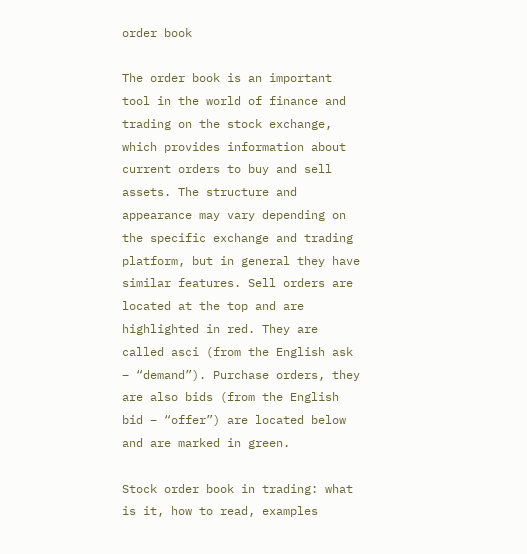order book

The order book is an important tool in the world of finance and trading on the stock exchange, which provides information about current orders to buy and sell assets. The structure and appearance may vary depending on the specific exchange and trading platform, but in general they have similar features. Sell orders are located at the top and are highlighted in red. They are called asci (from the English ask – “demand”). Purchase orders, they are also bids (from the English bid – “offer”) are located below and are marked in green.

Stock order book in trading: what is it, how to read, examples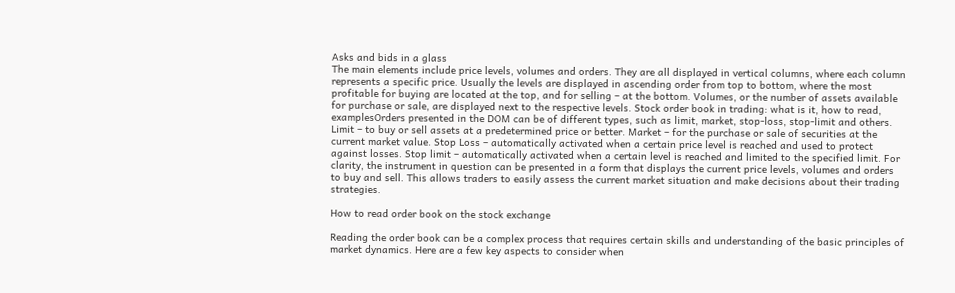Asks and bids in a glass
The main elements include price levels, volumes and orders. They are all displayed in vertical columns, where each column represents a specific price. Usually the levels are displayed in ascending order from top to bottom, where the most profitable for buying are located at the top, and for selling – at the bottom. Volumes, or the number of assets available for purchase or sale, are displayed next to the respective levels. Stock order book in trading: what is it, how to read, examplesOrders presented in the DOM can be of different types, such as limit, market, stop-loss, stop-limit and others. Limit – to buy or sell assets at a predetermined price or better. Market – for the purchase or sale of securities at the current market value. Stop Loss – automatically activated when a certain price level is reached and used to protect against losses. Stop limit – automatically activated when a certain level is reached and limited to the specified limit. For clarity, the instrument in question can be presented in a form that displays the current price levels, volumes and orders to buy and sell. This allows traders to easily assess the current market situation and make decisions about their trading strategies.

How to read order book on the stock exchange

Reading the order book can be a complex process that requires certain skills and understanding of the basic principles of market dynamics. Here are a few key aspects to consider when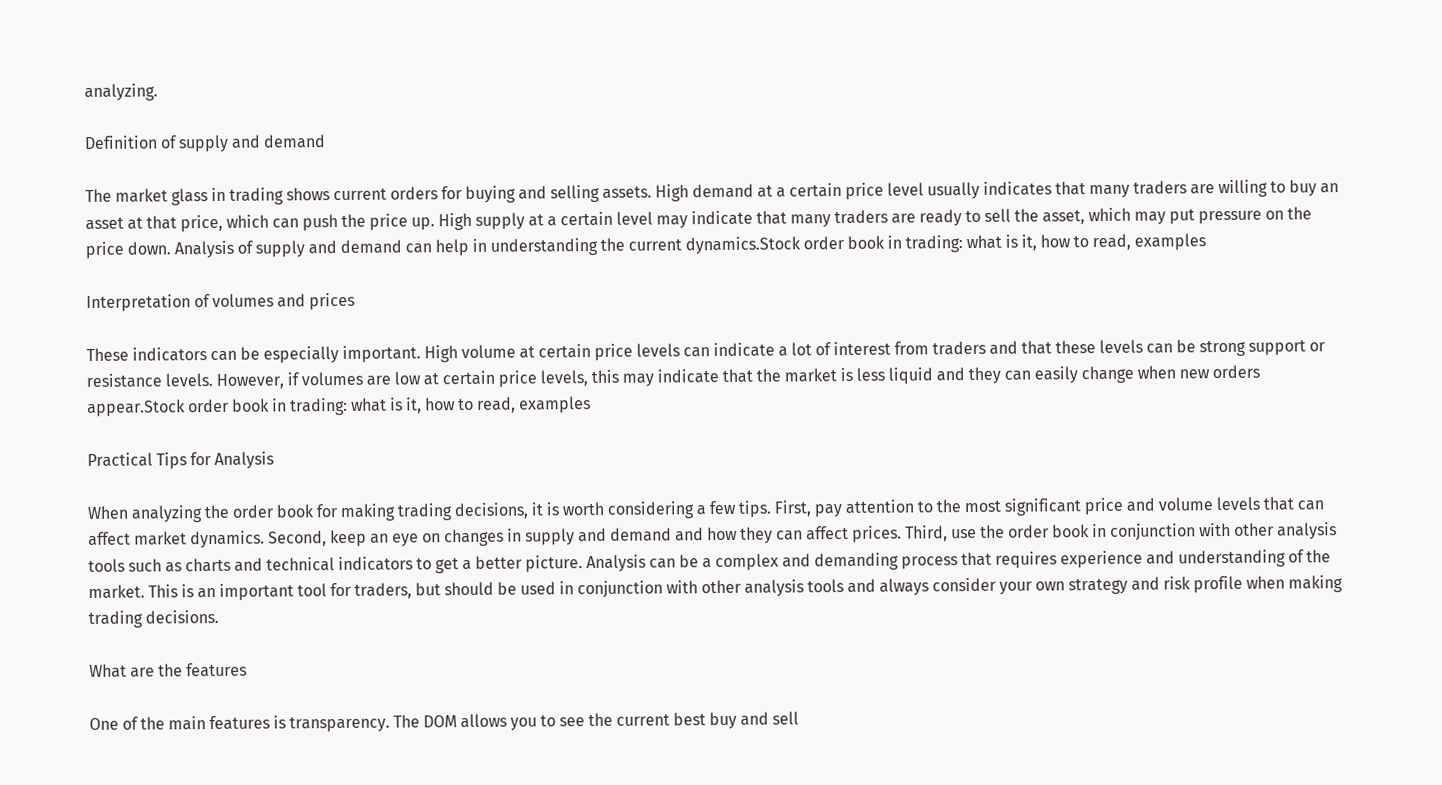analyzing.

Definition of supply and demand

The market glass in trading shows current orders for buying and selling assets. High demand at a certain price level usually indicates that many traders are willing to buy an asset at that price, which can push the price up. High supply at a certain level may indicate that many traders are ready to sell the asset, which may put pressure on the price down. Analysis of supply and demand can help in understanding the current dynamics.Stock order book in trading: what is it, how to read, examples

Interpretation of volumes and prices

These indicators can be especially important. High volume at certain price levels can indicate a lot of interest from traders and that these levels can be strong support or resistance levels. However, if volumes are low at certain price levels, this may indicate that the market is less liquid and they can easily change when new orders appear.Stock order book in trading: what is it, how to read, examples

Practical Tips for Analysis

When analyzing the order book for making trading decisions, it is worth considering a few tips. First, pay attention to the most significant price and volume levels that can affect market dynamics. Second, keep an eye on changes in supply and demand and how they can affect prices. Third, use the order book in conjunction with other analysis tools such as charts and technical indicators to get a better picture. Analysis can be a complex and demanding process that requires experience and understanding of the market. This is an important tool for traders, but should be used in conjunction with other analysis tools and always consider your own strategy and risk profile when making trading decisions.

What are the features

One of the main features is transparency. The DOM allows you to see the current best buy and sell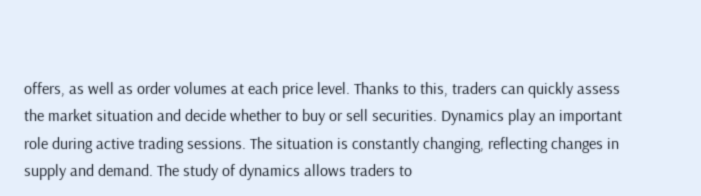offers, as well as order volumes at each price level. Thanks to this, traders can quickly assess the market situation and decide whether to buy or sell securities. Dynamics play an important role during active trading sessions. The situation is constantly changing, reflecting changes in supply and demand. The study of dynamics allows traders to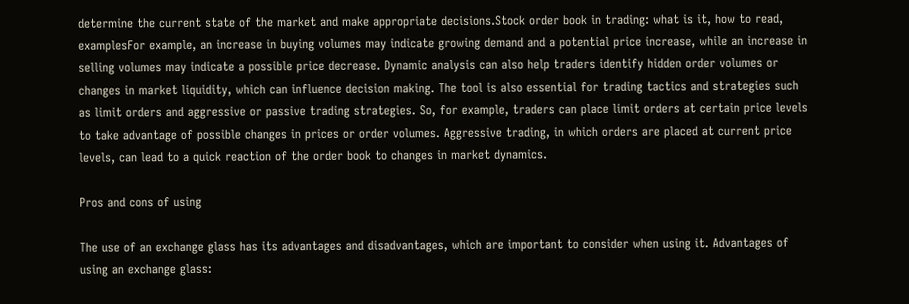determine the current state of the market and make appropriate decisions.Stock order book in trading: what is it, how to read, examplesFor example, an increase in buying volumes may indicate growing demand and a potential price increase, while an increase in selling volumes may indicate a possible price decrease. Dynamic analysis can also help traders identify hidden order volumes or changes in market liquidity, which can influence decision making. The tool is also essential for trading tactics and strategies such as limit orders and aggressive or passive trading strategies. So, for example, traders can place limit orders at certain price levels to take advantage of possible changes in prices or order volumes. Aggressive trading, in which orders are placed at current price levels, can lead to a quick reaction of the order book to changes in market dynamics.

Pros and cons of using

The use of an exchange glass has its advantages and disadvantages, which are important to consider when using it. Advantages of using an exchange glass: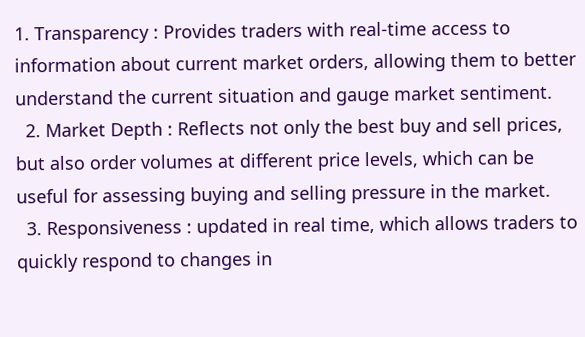1. Transparency : Provides traders with real-time access to information about current market orders, allowing them to better understand the current situation and gauge market sentiment.
  2. Market Depth : Reflects not only the best buy and sell prices, but also order volumes at different price levels, which can be useful for assessing buying and selling pressure in the market.
  3. Responsiveness : updated in real time, which allows traders to quickly respond to changes in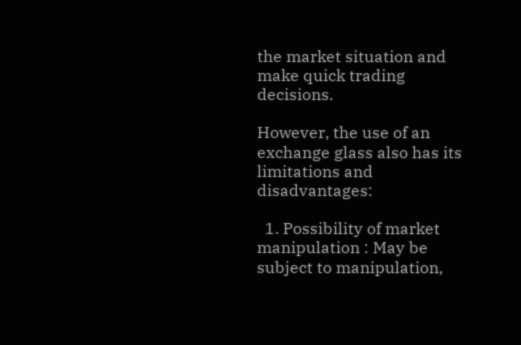the market situation and make quick trading decisions.

However, the use of an exchange glass also has its limitations and disadvantages:

  1. Possibility of market manipulation : May be subject to manipulation,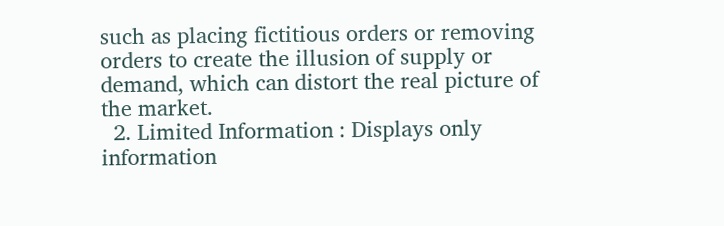such as placing fictitious orders or removing orders to create the illusion of supply or demand, which can distort the real picture of the market.
  2. Limited Information : Displays only information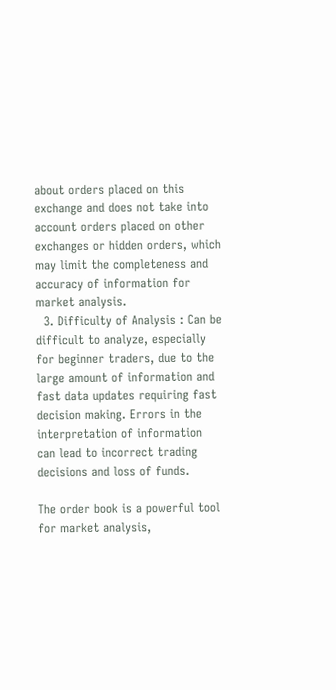about orders placed on this exchange and does not take into account orders placed on other exchanges or hidden orders, which may limit the completeness and accuracy of information for market analysis.
  3. Difficulty of Analysis : Can be difficult to analyze, especially for beginner traders, due to the large amount of information and fast data updates requiring fast decision making. Errors in the interpretation of information can lead to incorrect trading decisions and loss of funds.

The order book is a powerful tool for market analysis,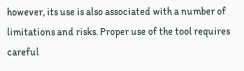however, its use is also associated with a number of limitations and risks. Proper use of the tool requires careful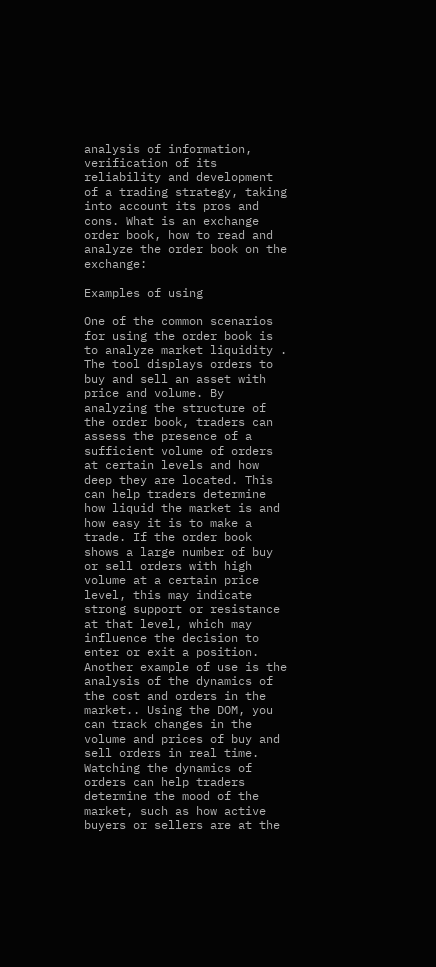analysis of information, verification of its reliability and development of a trading strategy, taking into account its pros and cons. What is an exchange order book, how to read and analyze the order book on the exchange:

Examples of using

One of the common scenarios for using the order book is to analyze market liquidity . The tool displays orders to buy and sell an asset with price and volume. By analyzing the structure of the order book, traders can assess the presence of a sufficient volume of orders at certain levels and how deep they are located. This can help traders determine how liquid the market is and how easy it is to make a trade. If the order book shows a large number of buy or sell orders with high volume at a certain price level, this may indicate strong support or resistance at that level, which may influence the decision to enter or exit a position. Another example of use is the analysis of the dynamics of the cost and orders in the market.. Using the DOM, you can track changes in the volume and prices of buy and sell orders in real time. Watching the dynamics of orders can help traders determine the mood of the market, such as how active buyers or sellers are at the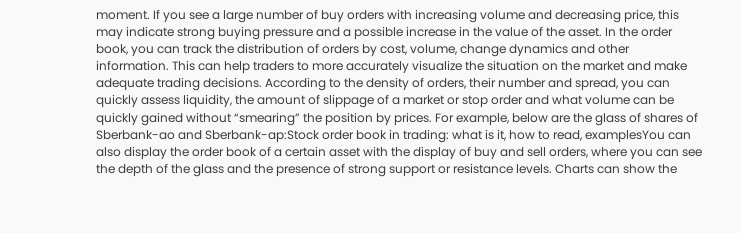moment. If you see a large number of buy orders with increasing volume and decreasing price, this may indicate strong buying pressure and a possible increase in the value of the asset. In the order book, you can track the distribution of orders by cost, volume, change dynamics and other information. This can help traders to more accurately visualize the situation on the market and make adequate trading decisions. According to the density of orders, their number and spread, you can quickly assess liquidity, the amount of slippage of a market or stop order and what volume can be quickly gained without “smearing” the position by prices. For example, below are the glass of shares of Sberbank-ao and Sberbank-ap:Stock order book in trading: what is it, how to read, examplesYou can also display the order book of a certain asset with the display of buy and sell orders, where you can see the depth of the glass and the presence of strong support or resistance levels. Charts can show the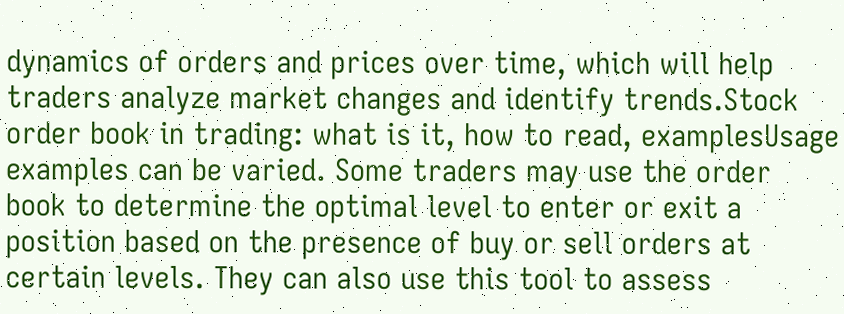dynamics of orders and prices over time, which will help traders analyze market changes and identify trends.Stock order book in trading: what is it, how to read, examplesUsage examples can be varied. Some traders may use the order book to determine the optimal level to enter or exit a position based on the presence of buy or sell orders at certain levels. They can also use this tool to assess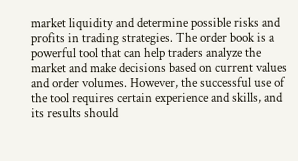market liquidity and determine possible risks and profits in trading strategies. The order book is a powerful tool that can help traders analyze the market and make decisions based on current values and order volumes. However, the successful use of the tool requires certain experience and skills, and its results should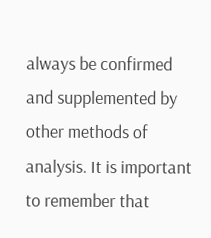always be confirmed and supplemented by other methods of analysis. It is important to remember that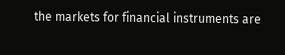the markets for financial instruments are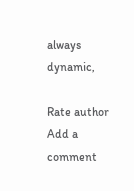always dynamic,

Rate author
Add a comment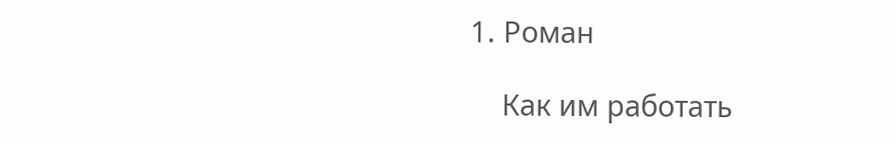1. Роман

    Как им работать